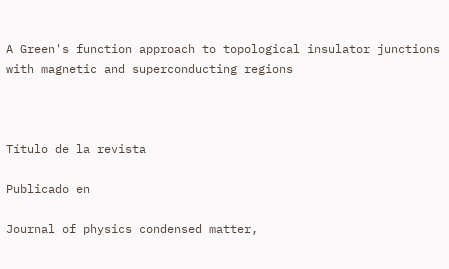A Green's function approach to topological insulator junctions with magnetic and superconducting regions



Título de la revista

Publicado en

Journal of physics condensed matter,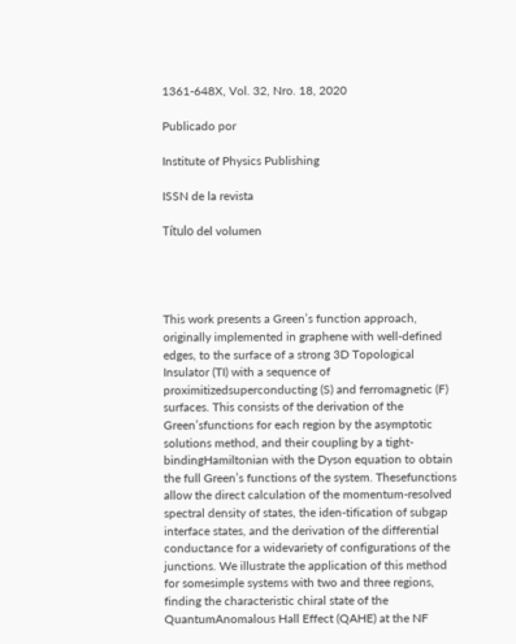1361-648X, Vol. 32, Nro. 18, 2020

Publicado por

Institute of Physics Publishing

ISSN de la revista

Título del volumen




This work presents a Green’s function approach, originally implemented in graphene with well-defined edges, to the surface of a strong 3D Topological Insulator (TI) with a sequence of proximitizedsuperconducting (S) and ferromagnetic (F) surfaces. This consists of the derivation of the Green’sfunctions for each region by the asymptotic solutions method, and their coupling by a tight-bindingHamiltonian with the Dyson equation to obtain the full Green’s functions of the system. Thesefunctions allow the direct calculation of the momentum-resolved spectral density of states, the iden-tification of subgap interface states, and the derivation of the differential conductance for a widevariety of configurations of the junctions. We illustrate the application of this method for somesimple systems with two and three regions, finding the characteristic chiral state of the QuantumAnomalous Hall Effect (QAHE) at the NF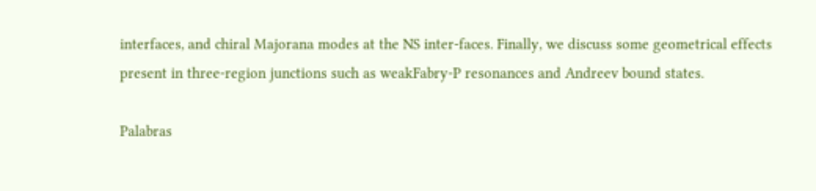interfaces, and chiral Majorana modes at the NS inter-faces. Finally, we discuss some geometrical effects present in three-region junctions such as weakFabry-P resonances and Andreev bound states.

Palabras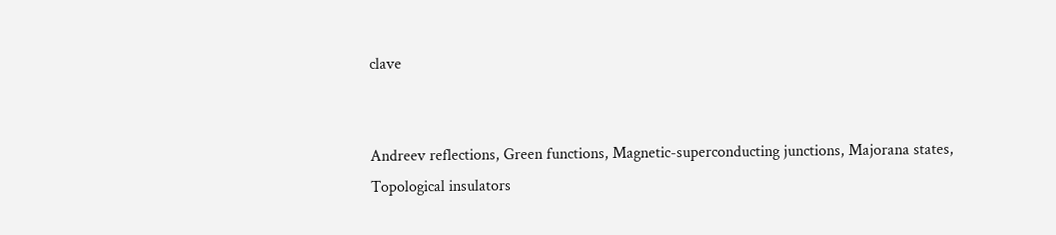clave


Andreev reflections, Green functions, Magnetic-superconducting junctions, Majorana states, Topological insulators